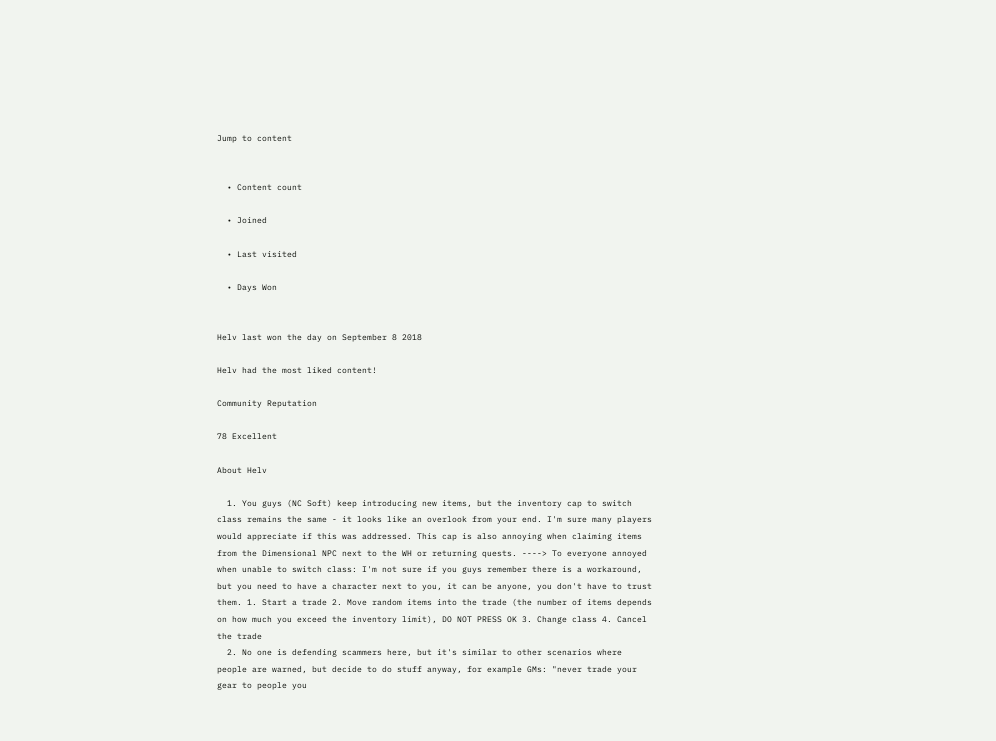Jump to content


  • Content count

  • Joined

  • Last visited

  • Days Won


Helv last won the day on September 8 2018

Helv had the most liked content!

Community Reputation

78 Excellent

About Helv

  1. You guys (NC Soft) keep introducing new items, but the inventory cap to switch class remains the same - it looks like an overlook from your end. I'm sure many players would appreciate if this was addressed. This cap is also annoying when claiming items from the Dimensional NPC next to the WH or returning quests. ----> To everyone annoyed when unable to switch class: I'm not sure if you guys remember there is a workaround, but you need to have a character next to you, it can be anyone, you don't have to trust them. 1. Start a trade 2. Move random items into the trade (the number of items depends on how much you exceed the inventory limit), DO NOT PRESS OK 3. Change class 4. Cancel the trade
  2. No one is defending scammers here, but it's similar to other scenarios where people are warned, but decide to do stuff anyway, for example GMs: "never trade your gear to people you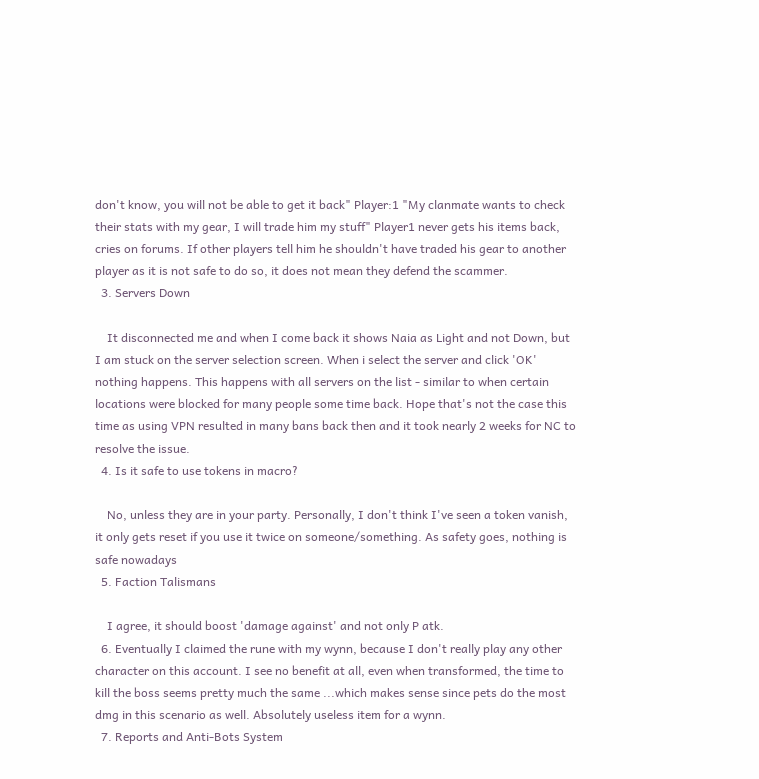don't know, you will not be able to get it back" Player:1 "My clanmate wants to check their stats with my gear, I will trade him my stuff" Player1 never gets his items back, cries on forums. If other players tell him he shouldn't have traded his gear to another player as it is not safe to do so, it does not mean they defend the scammer.
  3. Servers Down

    It disconnected me and when I come back it shows Naia as Light and not Down, but I am stuck on the server selection screen. When i select the server and click 'OK' nothing happens. This happens with all servers on the list - similar to when certain locations were blocked for many people some time back. Hope that's not the case this time as using VPN resulted in many bans back then and it took nearly 2 weeks for NC to resolve the issue.
  4. Is it safe to use tokens in macro?

    No, unless they are in your party. Personally, I don't think I've seen a token vanish, it only gets reset if you use it twice on someone/something. As safety goes, nothing is safe nowadays
  5. Faction Talismans

    I agree, it should boost 'damage against' and not only P atk.
  6. Eventually I claimed the rune with my wynn, because I don't really play any other character on this account. I see no benefit at all, even when transformed, the time to kill the boss seems pretty much the same ...which makes sense since pets do the most dmg in this scenario as well. Absolutely useless item for a wynn.
  7. Reports and Anti-Bots System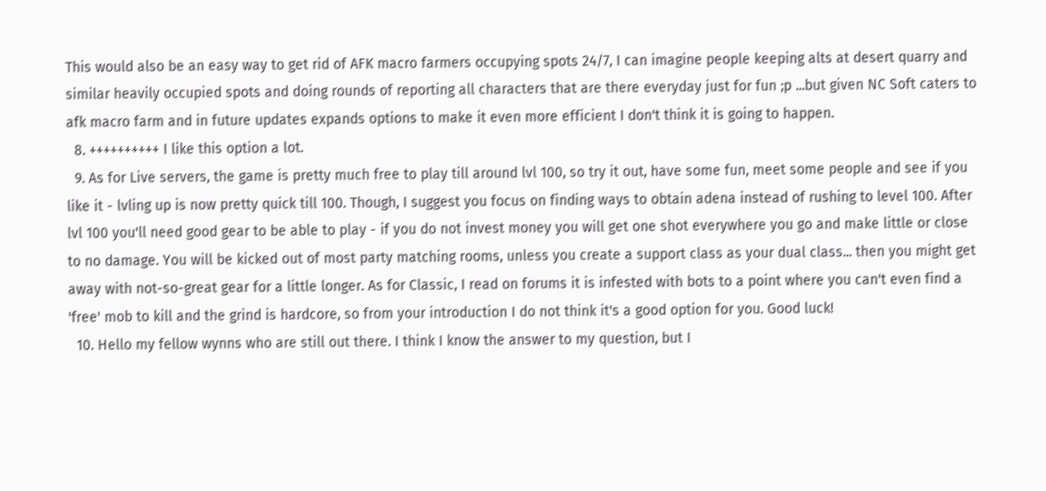This would also be an easy way to get rid of AFK macro farmers occupying spots 24/7, I can imagine people keeping alts at desert quarry and similar heavily occupied spots and doing rounds of reporting all characters that are there everyday just for fun ;p ...but given NC Soft caters to afk macro farm and in future updates expands options to make it even more efficient I don't think it is going to happen.
  8. ++++++++++ I like this option a lot.
  9. As for Live servers, the game is pretty much free to play till around lvl 100, so try it out, have some fun, meet some people and see if you like it - lvling up is now pretty quick till 100. Though, I suggest you focus on finding ways to obtain adena instead of rushing to level 100. After lvl 100 you'll need good gear to be able to play - if you do not invest money you will get one shot everywhere you go and make little or close to no damage. You will be kicked out of most party matching rooms, unless you create a support class as your dual class... then you might get away with not-so-great gear for a little longer. As for Classic, I read on forums it is infested with bots to a point where you can't even find a 'free' mob to kill and the grind is hardcore, so from your introduction I do not think it's a good option for you. Good luck!
  10. Hello my fellow wynns who are still out there. I think I know the answer to my question, but I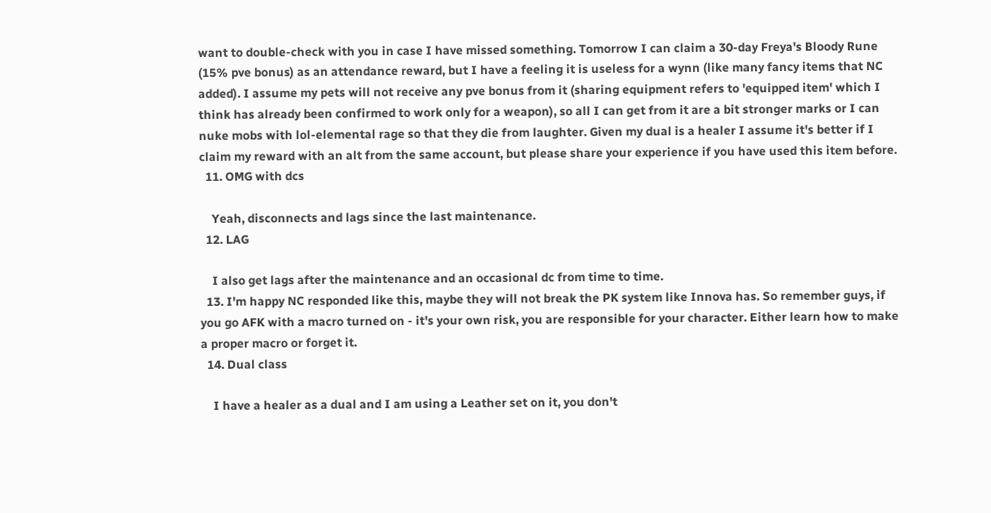want to double-check with you in case I have missed something. Tomorrow I can claim a 30-day Freya's Bloody Rune (15% pve bonus) as an attendance reward, but I have a feeling it is useless for a wynn (like many fancy items that NC added). I assume my pets will not receive any pve bonus from it (sharing equipment refers to 'equipped item' which I think has already been confirmed to work only for a weapon), so all I can get from it are a bit stronger marks or I can nuke mobs with lol-elemental rage so that they die from laughter. Given my dual is a healer I assume it's better if I claim my reward with an alt from the same account, but please share your experience if you have used this item before.
  11. OMG with dcs

    Yeah, disconnects and lags since the last maintenance.
  12. LAG

    I also get lags after the maintenance and an occasional dc from time to time.
  13. I'm happy NC responded like this, maybe they will not break the PK system like Innova has. So remember guys, if you go AFK with a macro turned on - it's your own risk, you are responsible for your character. Either learn how to make a proper macro or forget it.
  14. Dual class

    I have a healer as a dual and I am using a Leather set on it, you don't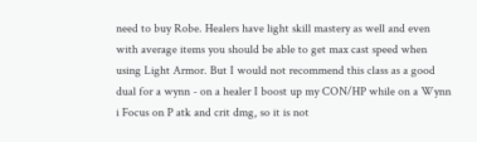need to buy Robe. Healers have light skill mastery as well and even with average items you should be able to get max cast speed when using Light Armor. But I would not recommend this class as a good dual for a wynn - on a healer I boost up my CON/HP while on a Wynn i Focus on P atk and crit dmg, so it is not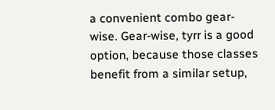a convenient combo gear-wise. Gear-wise, tyrr is a good option, because those classes benefit from a similar setup,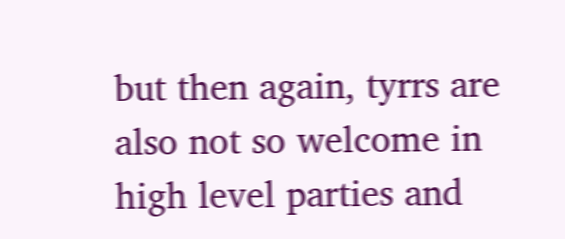but then again, tyrrs are also not so welcome in high level parties and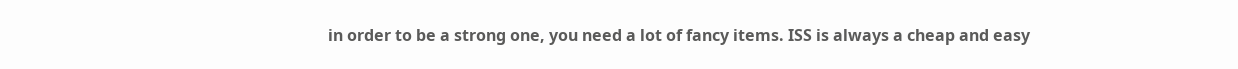in order to be a strong one, you need a lot of fancy items. ISS is always a cheap and easy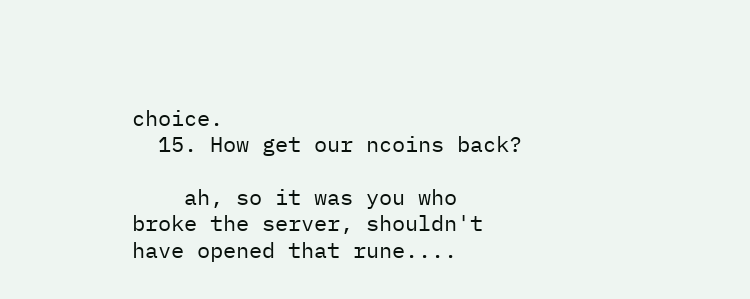choice.
  15. How get our ncoins back?

    ah, so it was you who broke the server, shouldn't have opened that rune....